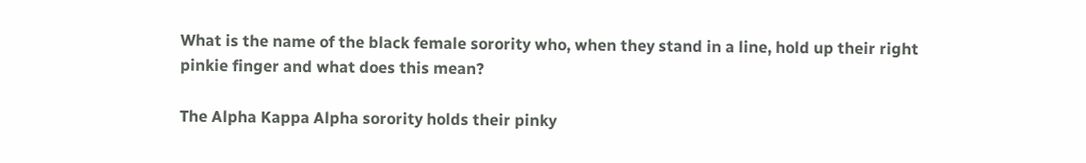What is the name of the black female sorority who, when they stand in a line, hold up their right pinkie finger and what does this mean?

The Alpha Kappa Alpha sorority holds their pinky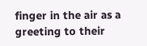finger in the air as a greeting to their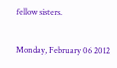fellow sisters.

Monday, February 06 2012